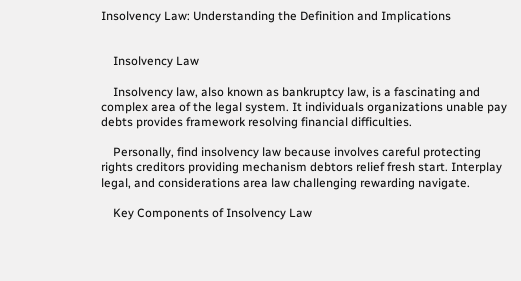Insolvency Law: Understanding the Definition and Implications


    Insolvency Law

    Insolvency law, also known as bankruptcy law, is a fascinating and complex area of the legal system. It individuals organizations unable pay debts provides framework resolving financial difficulties.

    Personally, find insolvency law because involves careful protecting rights creditors providing mechanism debtors relief fresh start. Interplay legal, and considerations area law challenging rewarding navigate.

    Key Components of Insolvency Law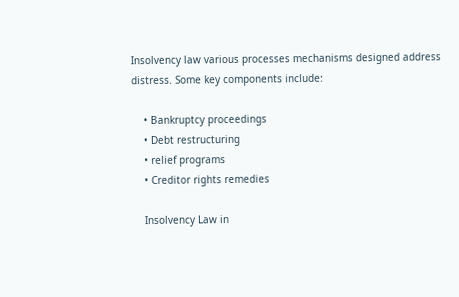Insolvency law various processes mechanisms designed address distress. Some key components include:

    • Bankruptcy proceedings
    • Debt restructuring
    • relief programs
    • Creditor rights remedies

    Insolvency Law in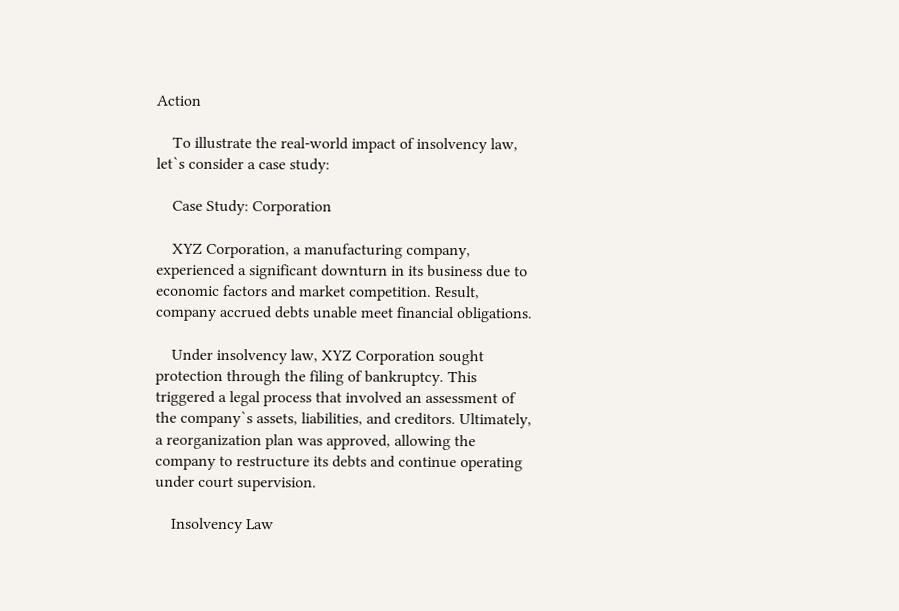Action

    To illustrate the real-world impact of insolvency law, let`s consider a case study:

    Case Study: Corporation

    XYZ Corporation, a manufacturing company, experienced a significant downturn in its business due to economic factors and market competition. Result, company accrued debts unable meet financial obligations.

    Under insolvency law, XYZ Corporation sought protection through the filing of bankruptcy. This triggered a legal process that involved an assessment of the company`s assets, liabilities, and creditors. Ultimately, a reorganization plan was approved, allowing the company to restructure its debts and continue operating under court supervision.

    Insolvency Law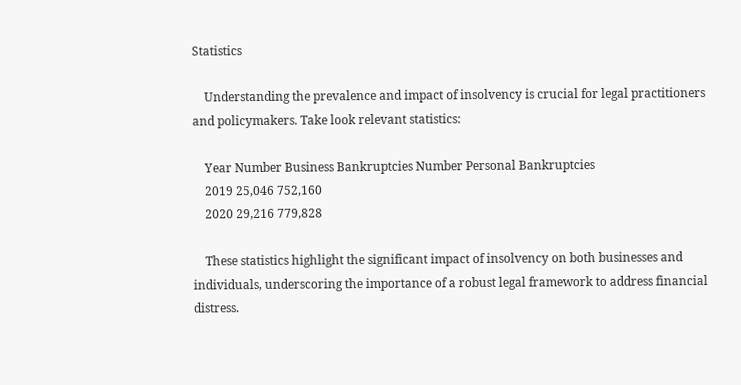Statistics

    Understanding the prevalence and impact of insolvency is crucial for legal practitioners and policymakers. Take look relevant statistics:

    Year Number Business Bankruptcies Number Personal Bankruptcies
    2019 25,046 752,160
    2020 29,216 779,828

    These statistics highlight the significant impact of insolvency on both businesses and individuals, underscoring the importance of a robust legal framework to address financial distress.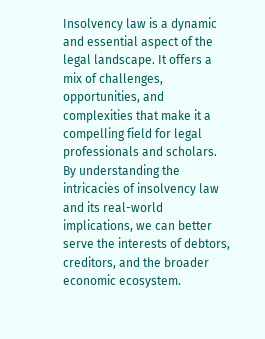Insolvency law is a dynamic and essential aspect of the legal landscape. It offers a mix of challenges, opportunities, and complexities that make it a compelling field for legal professionals and scholars. By understanding the intricacies of insolvency law and its real-world implications, we can better serve the interests of debtors, creditors, and the broader economic ecosystem.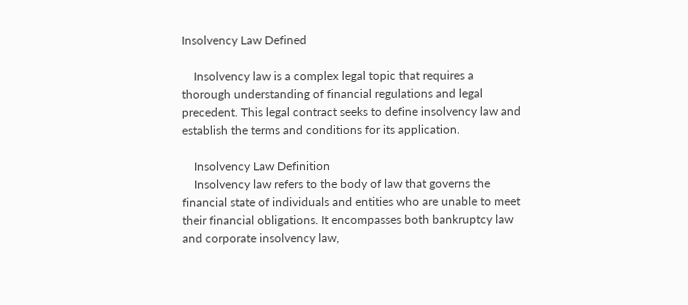Insolvency Law Defined

    Insolvency law is a complex legal topic that requires a thorough understanding of financial regulations and legal precedent. This legal contract seeks to define insolvency law and establish the terms and conditions for its application.

    Insolvency Law Definition
    Insolvency law refers to the body of law that governs the financial state of individuals and entities who are unable to meet their financial obligations. It encompasses both bankruptcy law and corporate insolvency law,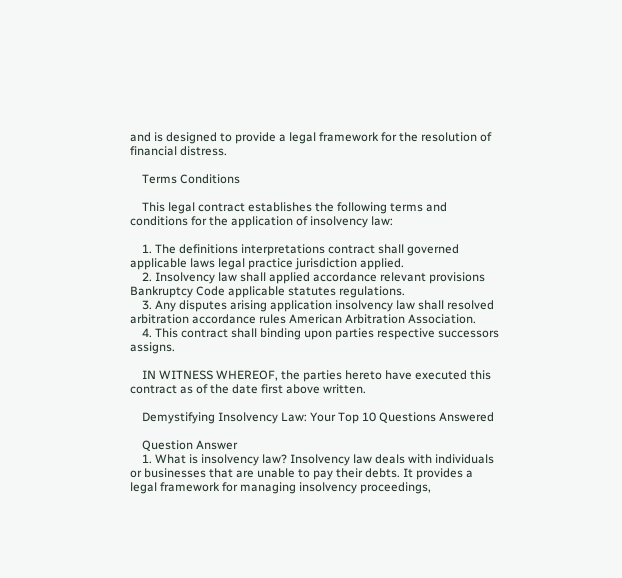and is designed to provide a legal framework for the resolution of financial distress.

    Terms Conditions

    This legal contract establishes the following terms and conditions for the application of insolvency law:

    1. The definitions interpretations contract shall governed applicable laws legal practice jurisdiction applied.
    2. Insolvency law shall applied accordance relevant provisions Bankruptcy Code applicable statutes regulations.
    3. Any disputes arising application insolvency law shall resolved arbitration accordance rules American Arbitration Association.
    4. This contract shall binding upon parties respective successors assigns.

    IN WITNESS WHEREOF, the parties hereto have executed this contract as of the date first above written.

    Demystifying Insolvency Law: Your Top 10 Questions Answered

    Question Answer
    1. What is insolvency law? Insolvency law deals with individuals or businesses that are unable to pay their debts. It provides a legal framework for managing insolvency proceedings,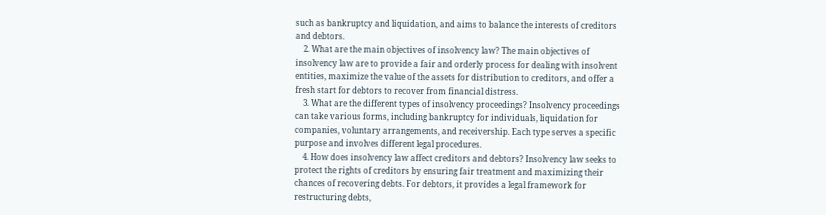such as bankruptcy and liquidation, and aims to balance the interests of creditors and debtors.
    2. What are the main objectives of insolvency law? The main objectives of insolvency law are to provide a fair and orderly process for dealing with insolvent entities, maximize the value of the assets for distribution to creditors, and offer a fresh start for debtors to recover from financial distress.
    3. What are the different types of insolvency proceedings? Insolvency proceedings can take various forms, including bankruptcy for individuals, liquidation for companies, voluntary arrangements, and receivership. Each type serves a specific purpose and involves different legal procedures.
    4. How does insolvency law affect creditors and debtors? Insolvency law seeks to protect the rights of creditors by ensuring fair treatment and maximizing their chances of recovering debts. For debtors, it provides a legal framework for restructuring debts,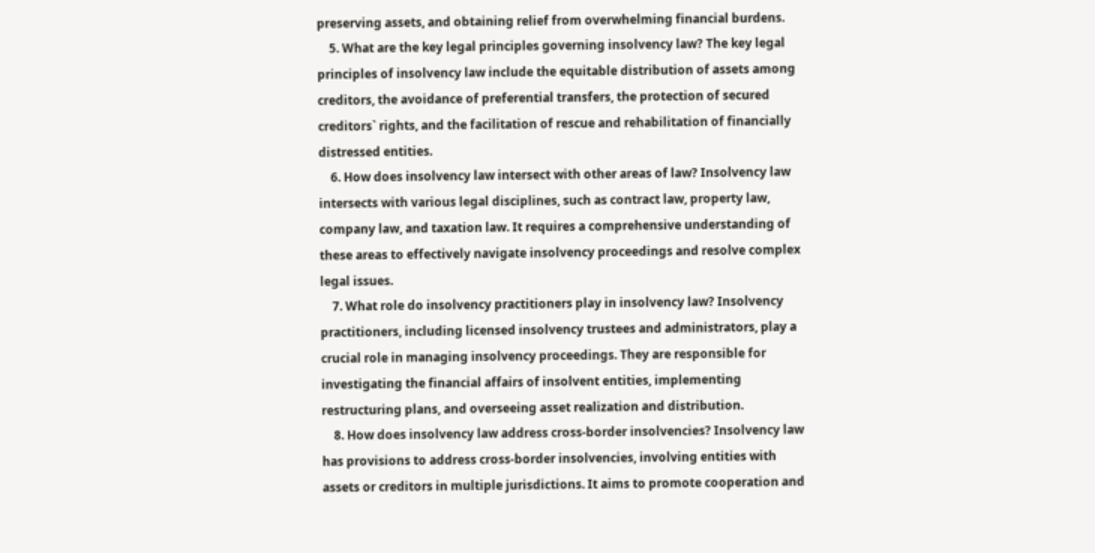preserving assets, and obtaining relief from overwhelming financial burdens.
    5. What are the key legal principles governing insolvency law? The key legal principles of insolvency law include the equitable distribution of assets among creditors, the avoidance of preferential transfers, the protection of secured creditors` rights, and the facilitation of rescue and rehabilitation of financially distressed entities.
    6. How does insolvency law intersect with other areas of law? Insolvency law intersects with various legal disciplines, such as contract law, property law, company law, and taxation law. It requires a comprehensive understanding of these areas to effectively navigate insolvency proceedings and resolve complex legal issues.
    7. What role do insolvency practitioners play in insolvency law? Insolvency practitioners, including licensed insolvency trustees and administrators, play a crucial role in managing insolvency proceedings. They are responsible for investigating the financial affairs of insolvent entities, implementing restructuring plans, and overseeing asset realization and distribution.
    8. How does insolvency law address cross-border insolvencies? Insolvency law has provisions to address cross-border insolvencies, involving entities with assets or creditors in multiple jurisdictions. It aims to promote cooperation and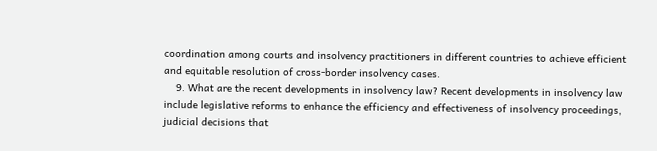coordination among courts and insolvency practitioners in different countries to achieve efficient and equitable resolution of cross-border insolvency cases.
    9. What are the recent developments in insolvency law? Recent developments in insolvency law include legislative reforms to enhance the efficiency and effectiveness of insolvency proceedings, judicial decisions that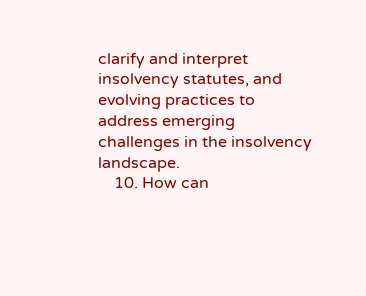clarify and interpret insolvency statutes, and evolving practices to address emerging challenges in the insolvency landscape.
    10. How can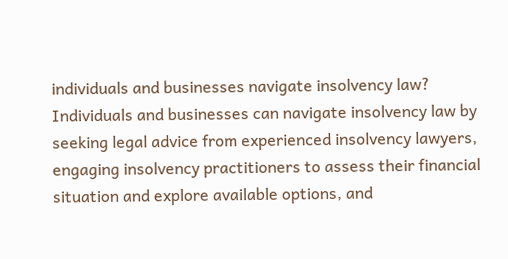individuals and businesses navigate insolvency law? Individuals and businesses can navigate insolvency law by seeking legal advice from experienced insolvency lawyers, engaging insolvency practitioners to assess their financial situation and explore available options, and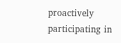proactively participating in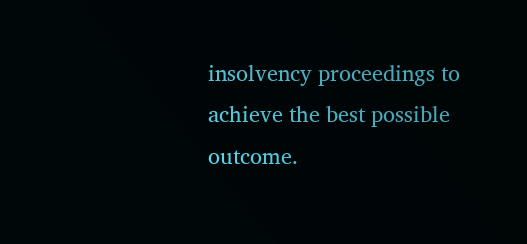insolvency proceedings to achieve the best possible outcome.